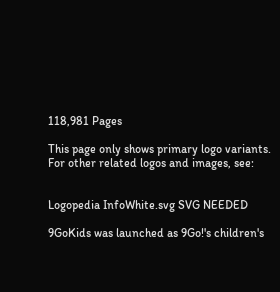118,981 Pages

This page only shows primary logo variants.
For other related logos and images, see:


Logopedia InfoWhite.svg SVG NEEDED

9GoKids was launched as 9Go!'s children's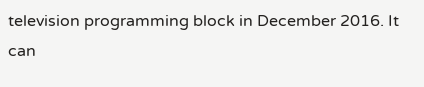television programming block in December 2016. It can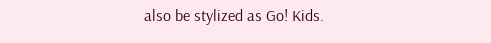also be stylized as Go! Kids.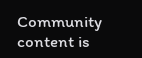Community content is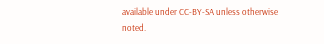available under CC-BY-SA unless otherwise noted.